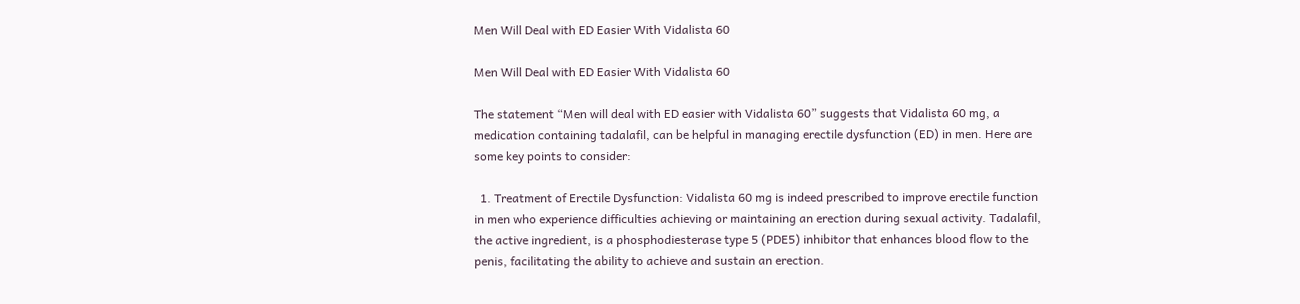Men Will Deal with ED Easier With Vidalista 60

Men Will Deal with ED Easier With Vidalista 60

The statement “Men will deal with ED easier with Vidalista 60” suggests that Vidalista 60 mg, a medication containing tadalafil, can be helpful in managing erectile dysfunction (ED) in men. Here are some key points to consider:

  1. Treatment of Erectile Dysfunction: Vidalista 60 mg is indeed prescribed to improve erectile function in men who experience difficulties achieving or maintaining an erection during sexual activity. Tadalafil, the active ingredient, is a phosphodiesterase type 5 (PDE5) inhibitor that enhances blood flow to the penis, facilitating the ability to achieve and sustain an erection.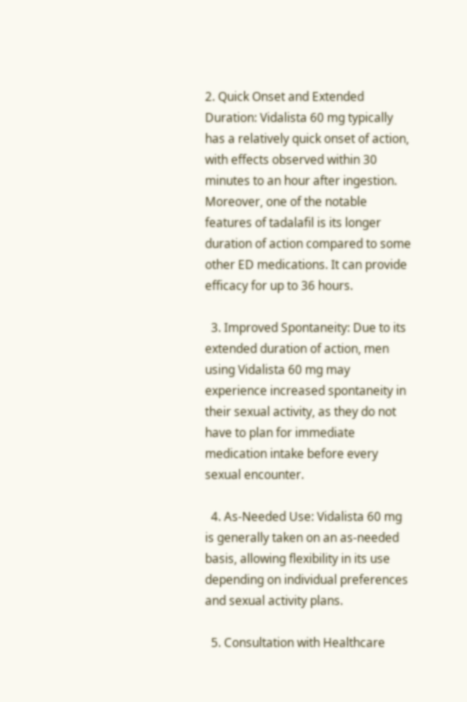2. Quick Onset and Extended Duration: Vidalista 60 mg typically has a relatively quick onset of action, with effects observed within 30 minutes to an hour after ingestion. Moreover, one of the notable features of tadalafil is its longer duration of action compared to some other ED medications. It can provide efficacy for up to 36 hours.

  3. Improved Spontaneity: Due to its extended duration of action, men using Vidalista 60 mg may experience increased spontaneity in their sexual activity, as they do not have to plan for immediate medication intake before every sexual encounter.

  4. As-Needed Use: Vidalista 60 mg is generally taken on an as-needed basis, allowing flexibility in its use depending on individual preferences and sexual activity plans.

  5. Consultation with Healthcare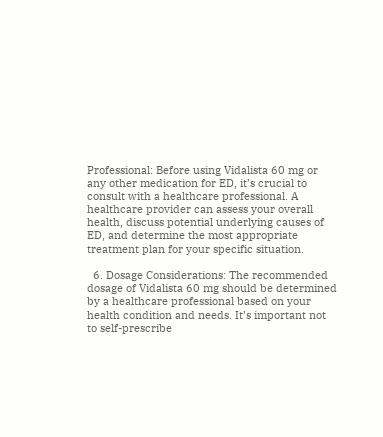Professional: Before using Vidalista 60 mg or any other medication for ED, it’s crucial to consult with a healthcare professional. A healthcare provider can assess your overall health, discuss potential underlying causes of ED, and determine the most appropriate treatment plan for your specific situation.

  6. Dosage Considerations: The recommended dosage of Vidalista 60 mg should be determined by a healthcare professional based on your health condition and needs. It’s important not to self-prescribe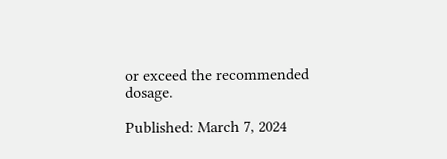or exceed the recommended dosage.

Published: March 7, 2024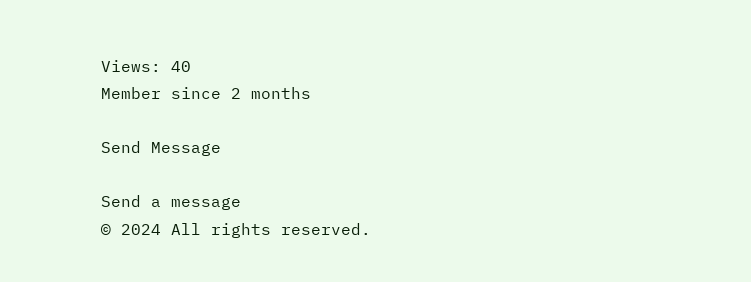Views: 40
Member since 2 months

Send Message

Send a message
© 2024 All rights reserved.